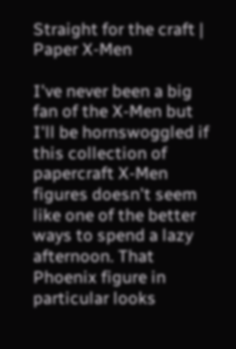Straight for the craft | Paper X-Men

I've never been a big fan of the X-Men but I'll be hornswoggled if this collection of papercraft X-Men figures doesn't seem like one of the better ways to spend a lazy afternoon. That Phoenix figure in particular looks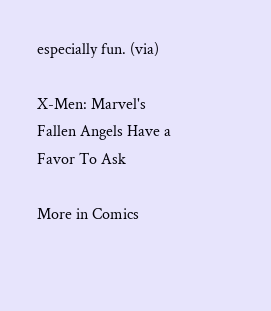especially fun. (via)

X-Men: Marvel's Fallen Angels Have a Favor To Ask

More in Comics